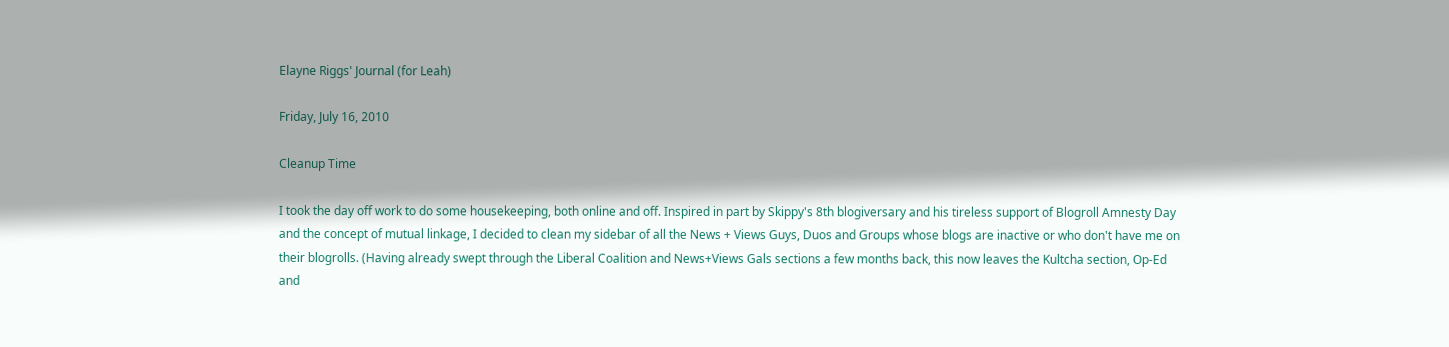Elayne Riggs' Journal (for Leah)

Friday, July 16, 2010

Cleanup Time

I took the day off work to do some housekeeping, both online and off. Inspired in part by Skippy's 8th blogiversary and his tireless support of Blogroll Amnesty Day and the concept of mutual linkage, I decided to clean my sidebar of all the News + Views Guys, Duos and Groups whose blogs are inactive or who don't have me on their blogrolls. (Having already swept through the Liberal Coalition and News+Views Gals sections a few months back, this now leaves the Kultcha section, Op-Ed and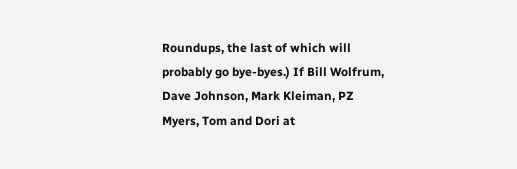Roundups, the last of which will probably go bye-byes.) If Bill Wolfrum, Dave Johnson, Mark Kleiman, PZ Myers, Tom and Dori at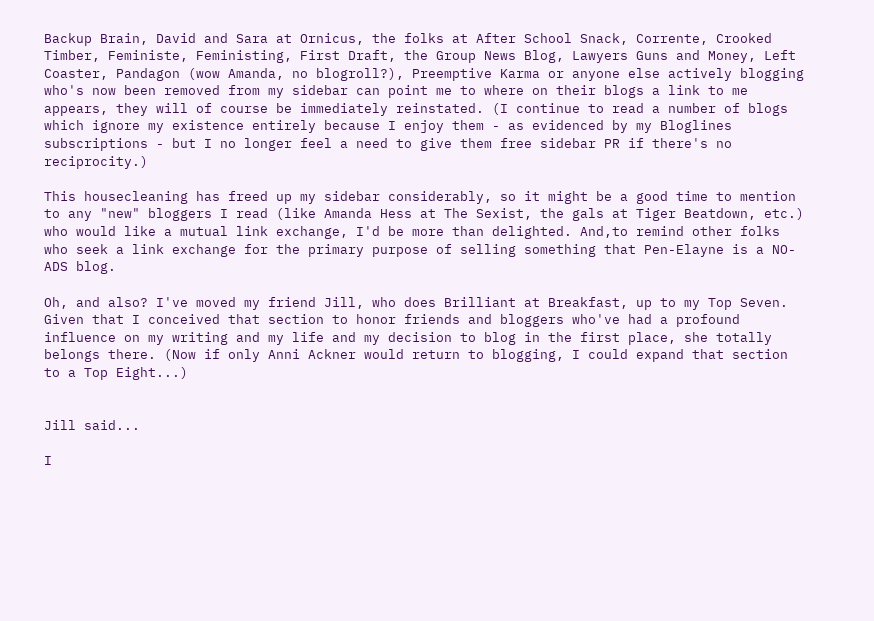Backup Brain, David and Sara at Ornicus, the folks at After School Snack, Corrente, Crooked Timber, Feministe, Feministing, First Draft, the Group News Blog, Lawyers Guns and Money, Left Coaster, Pandagon (wow Amanda, no blogroll?), Preemptive Karma or anyone else actively blogging who's now been removed from my sidebar can point me to where on their blogs a link to me appears, they will of course be immediately reinstated. (I continue to read a number of blogs which ignore my existence entirely because I enjoy them - as evidenced by my Bloglines subscriptions - but I no longer feel a need to give them free sidebar PR if there's no reciprocity.)

This housecleaning has freed up my sidebar considerably, so it might be a good time to mention to any "new" bloggers I read (like Amanda Hess at The Sexist, the gals at Tiger Beatdown, etc.) who would like a mutual link exchange, I'd be more than delighted. And,to remind other folks who seek a link exchange for the primary purpose of selling something that Pen-Elayne is a NO-ADS blog.

Oh, and also? I've moved my friend Jill, who does Brilliant at Breakfast, up to my Top Seven. Given that I conceived that section to honor friends and bloggers who've had a profound influence on my writing and my life and my decision to blog in the first place, she totally belongs there. (Now if only Anni Ackner would return to blogging, I could expand that section to a Top Eight...)


Jill said...

I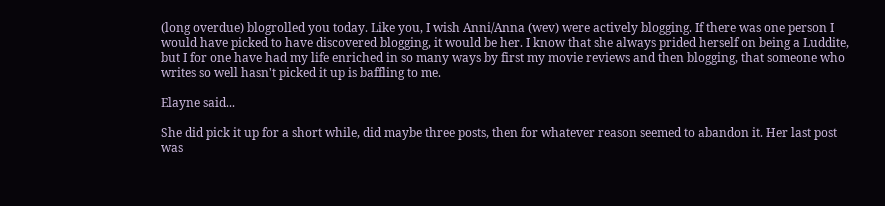(long overdue) blogrolled you today. Like you, I wish Anni/Anna (wev) were actively blogging. If there was one person I would have picked to have discovered blogging, it would be her. I know that she always prided herself on being a Luddite, but I for one have had my life enriched in so many ways by first my movie reviews and then blogging, that someone who writes so well hasn't picked it up is baffling to me.

Elayne said...

She did pick it up for a short while, did maybe three posts, then for whatever reason seemed to abandon it. Her last post was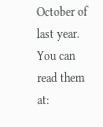October of last year. You can read them at: